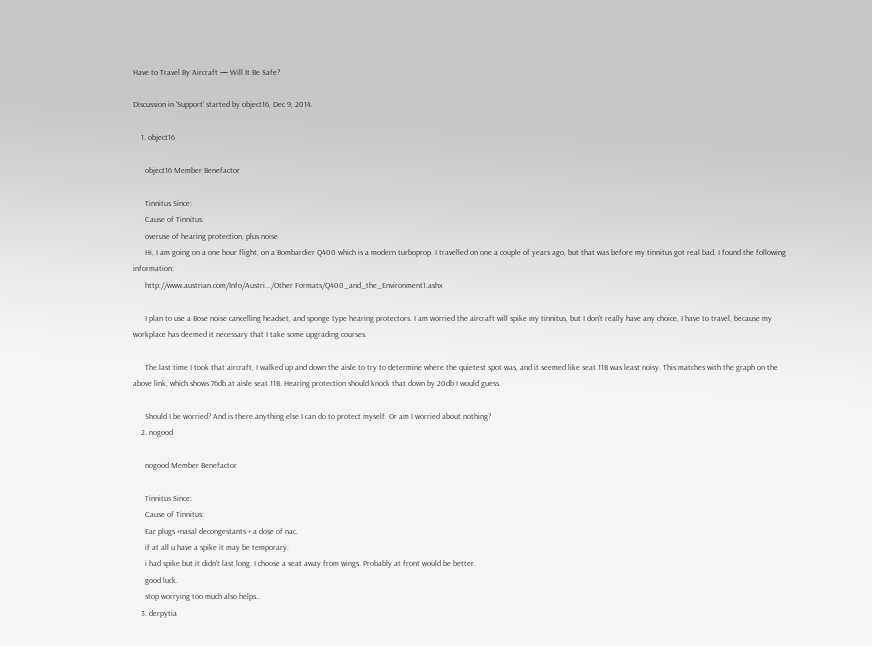Have to Travel By Aircraft — Will It Be Safe?

Discussion in 'Support' started by object16, Dec 9, 2014.

    1. object16

      object16 Member Benefactor

      Tinnitus Since:
      Cause of Tinnitus:
      overuse of hearing protection, plus noise
      Hi, I am going on a one hour flight, on a Bombardier Q400 which is a modern turboprop. I travelled on one a couple of years ago, but that was before my tinnitus got real bad. I found the following information:
      http://www.austrian.com/Info/Austri.../Other Formats/Q400_and_the_Environment1.ashx

      I plan to use a Bose noise cancelling headset, and sponge type hearing protectors. I am worried the aircraft will spike my tinnitus, but I don't really have any choice, I have to travel, because my workplace has deemed it necessary that I take some upgrading courses.

      The last time I took that aircraft, I walked up and down the aisle to try to determine where the quietest spot was, and it seemed like seat 11B was least noisy. This matches with the graph on the above link, which shows 76db at aisle seat 11B. Hearing protection should knock that down by 20db I would guess.

      Should I be worried? And is there anything else I can do to protect myself. Or am I worried about nothing?
    2. nogood

      nogood Member Benefactor

      Tinnitus Since:
      Cause of Tinnitus:
      Ear plugs +nasal decongestants + a dose of nac.
      if at all u have a spike it may be temporary.
      i had spike but it didn't last long. I choose a seat away from wings. Probably at front would be better.
      good luck.
      stop worrying too much also helps..
    3. derpytia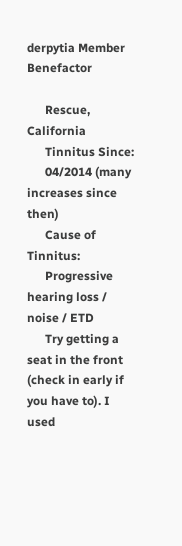derpytia Member Benefactor

      Rescue, California
      Tinnitus Since:
      04/2014 (many increases since then)
      Cause of Tinnitus:
      Progressive hearing loss / noise / ETD
      Try getting a seat in the front (check in early if you have to). I used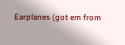Earplanes (got em from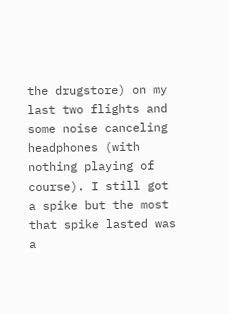the drugstore) on my last two flights and some noise canceling headphones (with nothing playing of course). I still got a spike but the most that spike lasted was a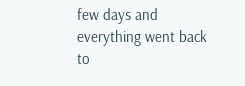few days and everything went back to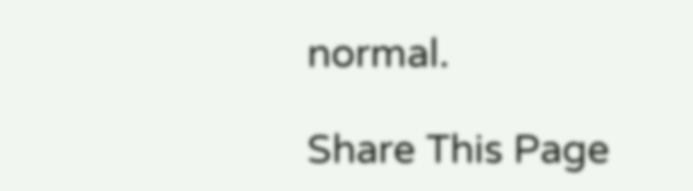normal.

Share This Page